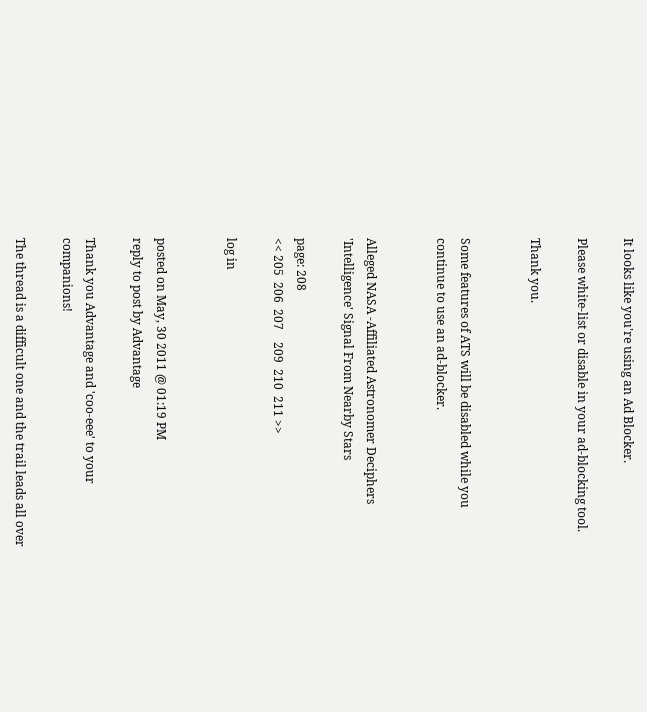It looks like you're using an Ad Blocker.

Please white-list or disable in your ad-blocking tool.

Thank you.


Some features of ATS will be disabled while you continue to use an ad-blocker.


Alleged NASA -Affiliated Astronomer Deciphers 'Intelligence' Signal From Nearby Stars

page: 208
<< 205  206  207    209  210  211 >>

log in


posted on May, 30 2011 @ 01:19 PM
reply to post by Advantage

Thank you Advantage and 'coo-eee' to your companions!

The thread is a difficult one and the trail leads all over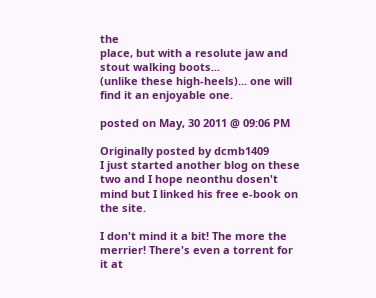the
place, but with a resolute jaw and stout walking boots...
(unlike these high-heels)... one will find it an enjoyable one.

posted on May, 30 2011 @ 09:06 PM

Originally posted by dcmb1409
I just started another blog on these two and I hope neonthu dosen't mind but I linked his free e-book on the site.

I don't mind it a bit! The more the merrier! There's even a torrent for it at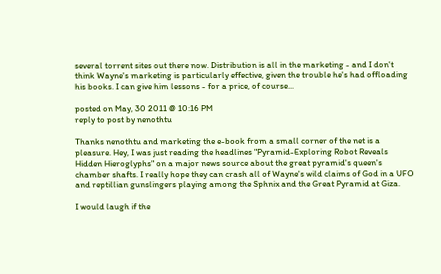several torrent sites out there now. Distribution is all in the marketing - and I don't think Wayne's marketing is particularly effective, given the trouble he's had offloading his books. I can give him lessons - for a price, of course...

posted on May, 30 2011 @ 10:16 PM
reply to post by nenothtu

Thanks nenothtu and marketing the e-book from a small corner of the net is a pleasure. Hey, I was just reading the headlines "Pyramid-Exploring Robot Reveals Hidden Hieroglyphs" on a major news source about the great pyramid's queen's chamber shafts. I really hope they can crash all of Wayne's wild claims of God in a UFO and reptillian gunslingers playing among the Sphnix and the Great Pyramid at Giza.

I would laugh if the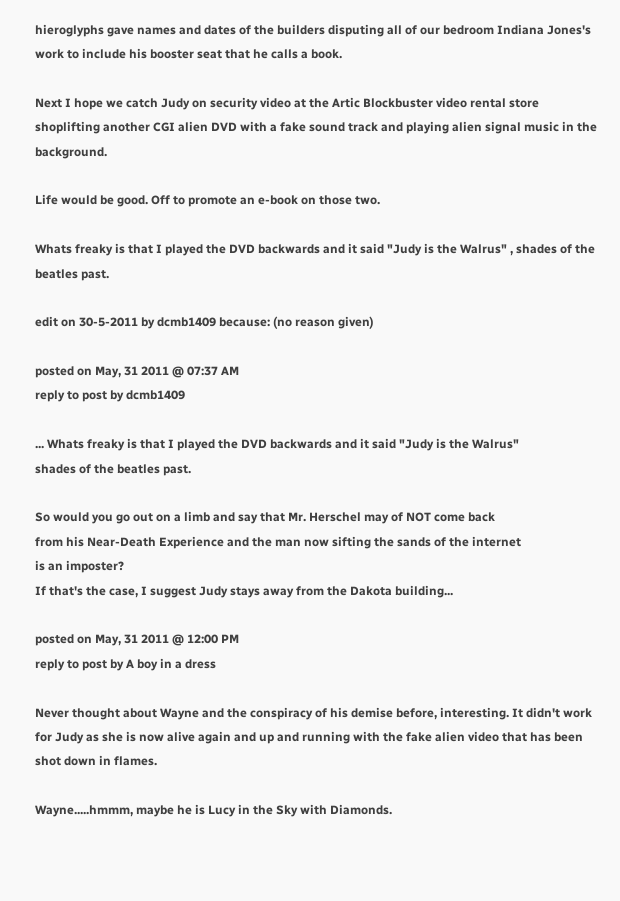hieroglyphs gave names and dates of the builders disputing all of our bedroom Indiana Jones's work to include his booster seat that he calls a book.

Next I hope we catch Judy on security video at the Artic Blockbuster video rental store shoplifting another CGI alien DVD with a fake sound track and playing alien signal music in the background.

Life would be good. Off to promote an e-book on those two.

Whats freaky is that I played the DVD backwards and it said "Judy is the Walrus" , shades of the beatles past.

edit on 30-5-2011 by dcmb1409 because: (no reason given)

posted on May, 31 2011 @ 07:37 AM
reply to post by dcmb1409

... Whats freaky is that I played the DVD backwards and it said "Judy is the Walrus"
shades of the beatles past.

So would you go out on a limb and say that Mr. Herschel may of NOT come back
from his Near-Death Experience and the man now sifting the sands of the internet
is an imposter?
If that's the case, I suggest Judy stays away from the Dakota building...

posted on May, 31 2011 @ 12:00 PM
reply to post by A boy in a dress

Never thought about Wayne and the conspiracy of his demise before, interesting. It didn't work for Judy as she is now alive again and up and running with the fake alien video that has been shot down in flames.

Wayne.....hmmm, maybe he is Lucy in the Sky with Diamonds.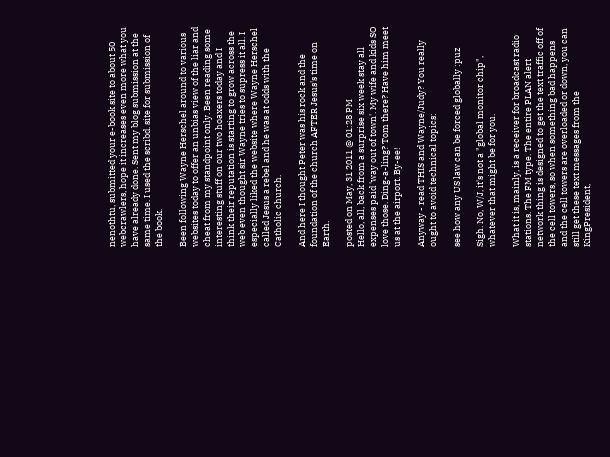nenothtu, submitted your e-book site to about 50 webcrawlers, hope it increases even more what you have already done. Sent my blog submission at the same time. I used the scribd. site for submission of the book.

Been following Wayne Herschel around to various websites today to offer an unbias view of the liar and cheat from my standpoint only. Been reading some interesting stuff on our two hoaxers today and I think their reputation is starting to grow across the web even thought sir Wayne tries to supress it all. I especially liked the website where Wayne Herschel called Jesus a rebel and he was at odds with the Catholic church.

And here I thought Peter was his rock and the foundation of the church AFTER Jesus's time on Earth.

posted on May, 31 2011 @ 01:28 PM
Hello, all, back from a surprise six week stay all expenses paid 'way out of town'. My wife and kids SO love those. Ding-a-ling? Tom there? Have him meet us at the airport. By-ee!

Anyway - read THIS and Wayne/Judy? You really ought to avoid technical topics:

see how any US law can be forced globally :puz

Sigh. No, W/J, it's not a "global monitor chip", whatever that might be for you.

What it is, mainly, is a receiver for broadcast radio stations. The FM type. The entire PLAN alert network thing is designed to get the text traffic off of the cell towers, so when something bad happens and the cell towers are overloaded or down, you can still get these text messages from the KingPresident,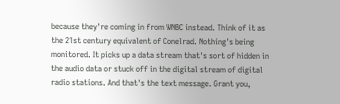because they're coming in from WNBC instead. Think of it as the 21st century equivalent of Conelrad. Nothing's being monitored. It picks up a data stream that's sort of hidden in the audio data or stuck off in the digital stream of digital radio stations. And that's the text message. Grant you,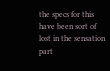the specs for this have been sort of lost in the sensation part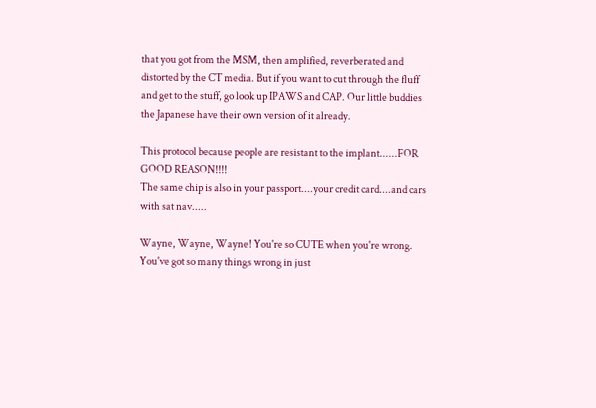that you got from the MSM, then amplified, reverberated and distorted by the CT media. But if you want to cut through the fluff and get to the stuff, go look up IPAWS and CAP. Our little buddies the Japanese have their own version of it already.

This protocol because people are resistant to the implant......FOR GOOD REASON!!!!
The same chip is also in your passport....your credit card....and cars with sat nav.....

Wayne, Wayne, Wayne! You're so CUTE when you're wrong. You've got so many things wrong in just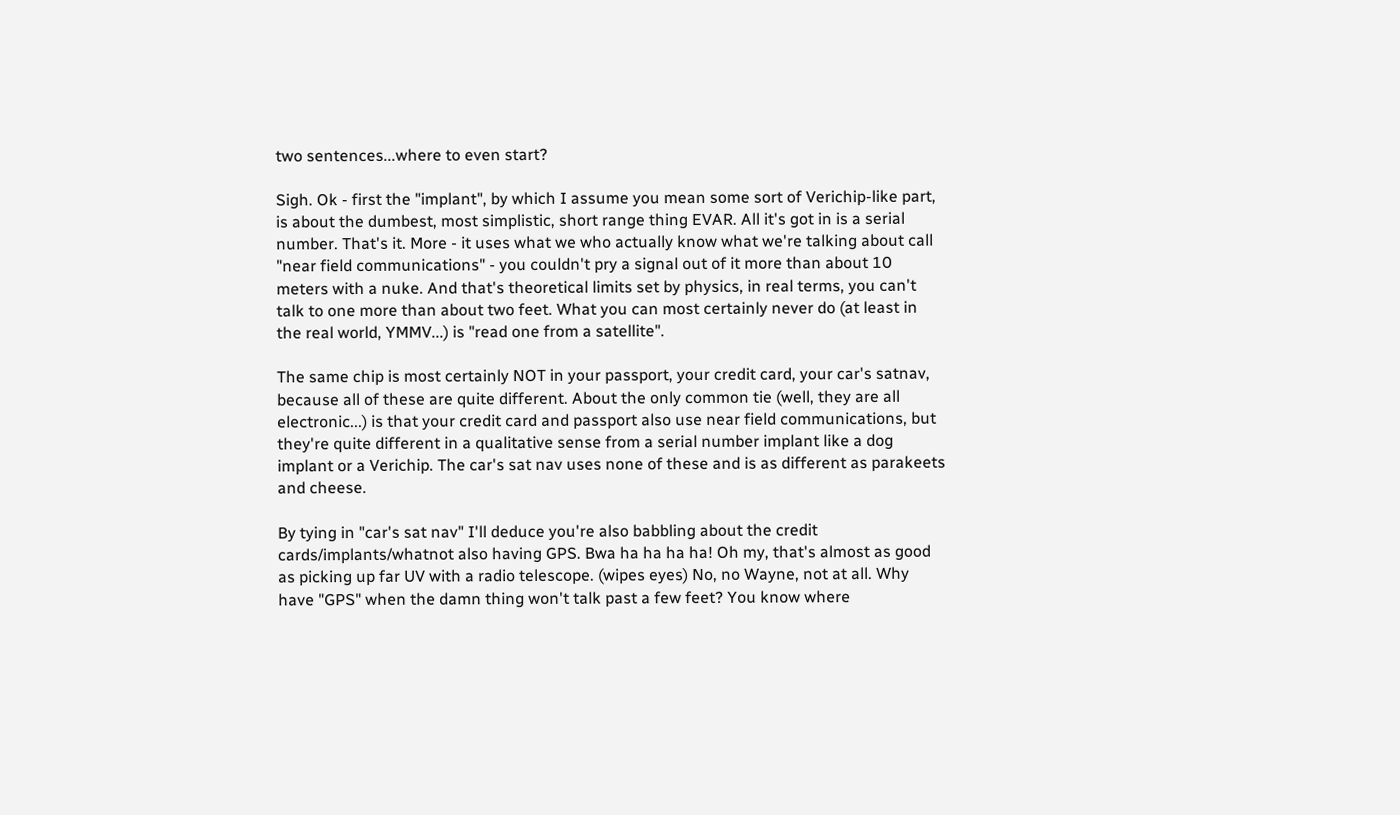two sentences...where to even start?

Sigh. Ok - first the "implant", by which I assume you mean some sort of Verichip-like part, is about the dumbest, most simplistic, short range thing EVAR. All it's got in is a serial number. That's it. More - it uses what we who actually know what we're talking about call "near field communications" - you couldn't pry a signal out of it more than about 10 meters with a nuke. And that's theoretical limits set by physics, in real terms, you can't talk to one more than about two feet. What you can most certainly never do (at least in the real world, YMMV...) is "read one from a satellite".

The same chip is most certainly NOT in your passport, your credit card, your car's satnav, because all of these are quite different. About the only common tie (well, they are all electronic...) is that your credit card and passport also use near field communications, but they're quite different in a qualitative sense from a serial number implant like a dog implant or a Verichip. The car's sat nav uses none of these and is as different as parakeets and cheese.

By tying in "car's sat nav" I'll deduce you're also babbling about the credit cards/implants/whatnot also having GPS. Bwa ha ha ha ha! Oh my, that's almost as good as picking up far UV with a radio telescope. (wipes eyes) No, no Wayne, not at all. Why have "GPS" when the damn thing won't talk past a few feet? You know where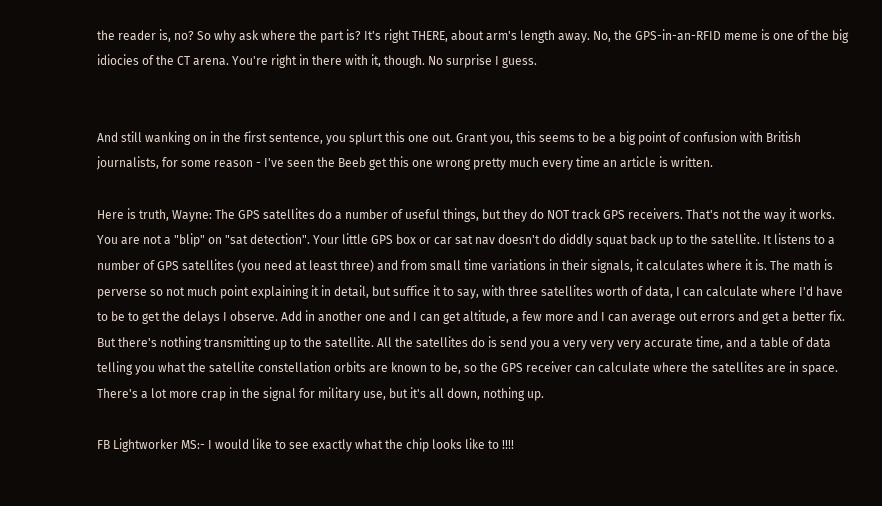the reader is, no? So why ask where the part is? It's right THERE, about arm's length away. No, the GPS-in-an-RFID meme is one of the big idiocies of the CT arena. You're right in there with it, though. No surprise I guess.


And still wanking on in the first sentence, you splurt this one out. Grant you, this seems to be a big point of confusion with British journalists, for some reason - I've seen the Beeb get this one wrong pretty much every time an article is written.

Here is truth, Wayne: The GPS satellites do a number of useful things, but they do NOT track GPS receivers. That's not the way it works. You are not a "blip" on "sat detection". Your little GPS box or car sat nav doesn't do diddly squat back up to the satellite. It listens to a number of GPS satellites (you need at least three) and from small time variations in their signals, it calculates where it is. The math is perverse so not much point explaining it in detail, but suffice it to say, with three satellites worth of data, I can calculate where I'd have to be to get the delays I observe. Add in another one and I can get altitude, a few more and I can average out errors and get a better fix. But there's nothing transmitting up to the satellite. All the satellites do is send you a very very very accurate time, and a table of data telling you what the satellite constellation orbits are known to be, so the GPS receiver can calculate where the satellites are in space. There's a lot more crap in the signal for military use, but it's all down, nothing up.

FB Lightworker MS:- I would like to see exactly what the chip looks like to !!!!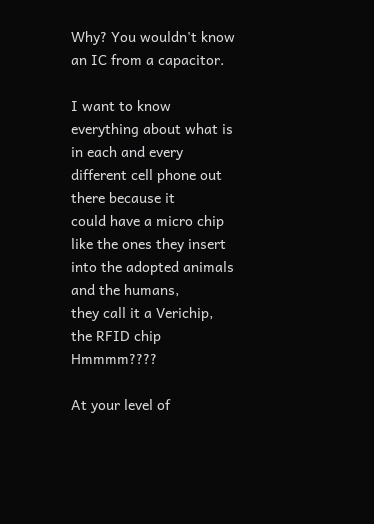Why? You wouldn't know an IC from a capacitor.

I want to know everything about what is in each and every different cell phone out there because it
could have a micro chip like the ones they insert into the adopted animals and the humans,
they call it a Verichip, the RFID chip Hmmmm????

At your level of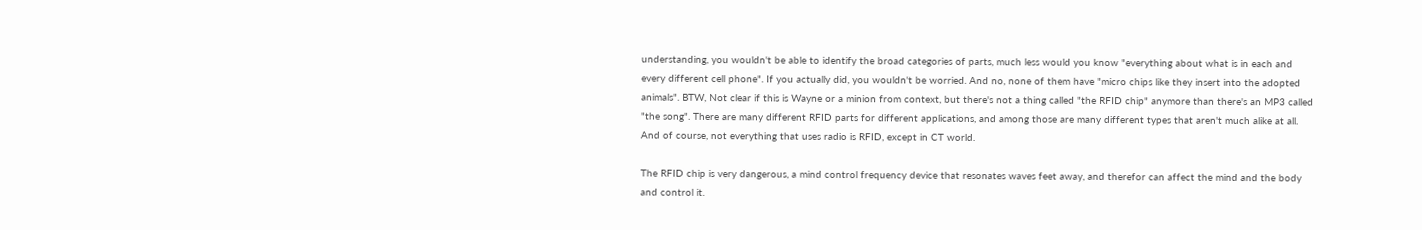understanding, you wouldn't be able to identify the broad categories of parts, much less would you know "everything about what is in each and every different cell phone". If you actually did, you wouldn't be worried. And no, none of them have "micro chips like they insert into the adopted animals". BTW, Not clear if this is Wayne or a minion from context, but there's not a thing called "the RFID chip" anymore than there's an MP3 called "the song". There are many different RFID parts for different applications, and among those are many different types that aren't much alike at all. And of course, not everything that uses radio is RFID, except in CT world.

The RFID chip is very dangerous, a mind control frequency device that resonates waves feet away, and therefor can affect the mind and the body and control it.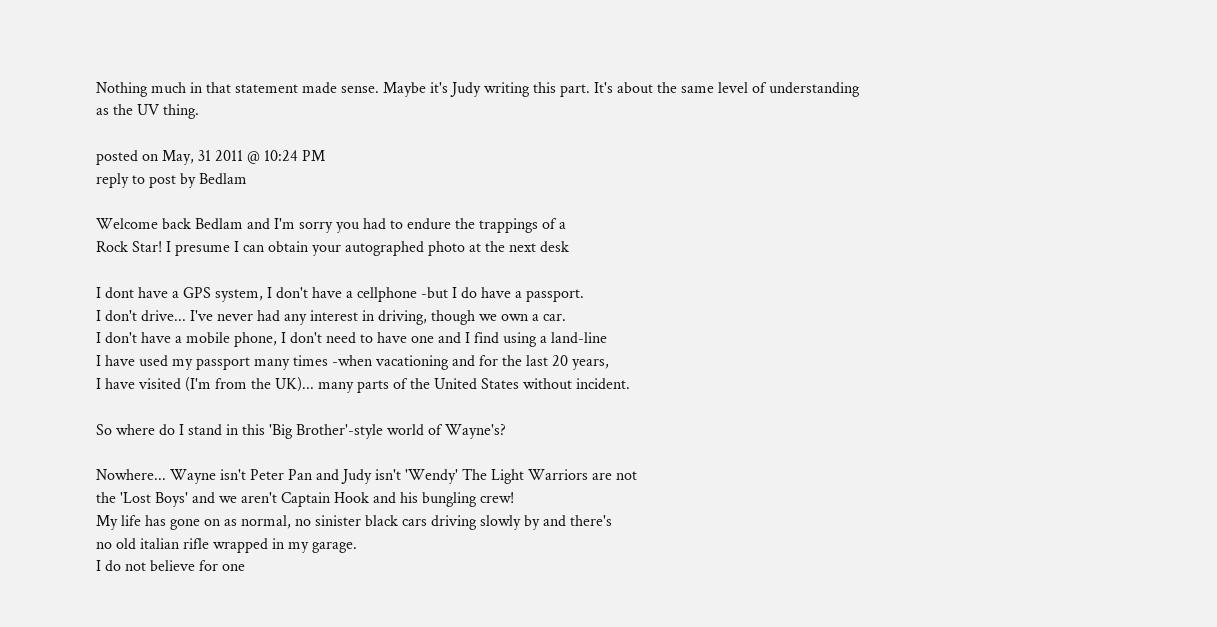Nothing much in that statement made sense. Maybe it's Judy writing this part. It's about the same level of understanding as the UV thing.

posted on May, 31 2011 @ 10:24 PM
reply to post by Bedlam

Welcome back Bedlam and I'm sorry you had to endure the trappings of a
Rock Star! I presume I can obtain your autographed photo at the next desk

I dont have a GPS system, I don't have a cellphone -but I do have a passport.
I don't drive... I've never had any interest in driving, though we own a car.
I don't have a mobile phone, I don't need to have one and I find using a land-line
I have used my passport many times -when vacationing and for the last 20 years,
I have visited (I'm from the UK)... many parts of the United States without incident.

So where do I stand in this 'Big Brother'-style world of Wayne's?

Nowhere... Wayne isn't Peter Pan and Judy isn't 'Wendy' The Light Warriors are not
the 'Lost Boys' and we aren't Captain Hook and his bungling crew!
My life has gone on as normal, no sinister black cars driving slowly by and there's
no old italian rifle wrapped in my garage.
I do not believe for one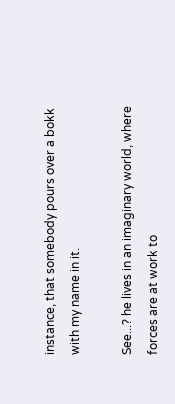instance, that somebody pours over a bokk with my name in it.

See...? he lives in an imaginary world, where forces are at work to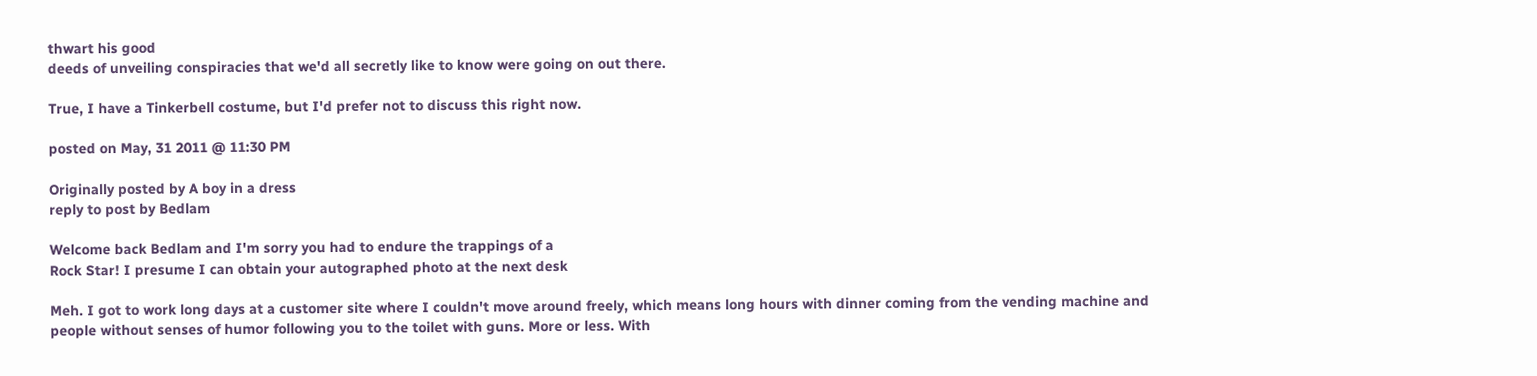thwart his good
deeds of unveiling conspiracies that we'd all secretly like to know were going on out there.

True, I have a Tinkerbell costume, but I'd prefer not to discuss this right now.

posted on May, 31 2011 @ 11:30 PM

Originally posted by A boy in a dress
reply to post by Bedlam

Welcome back Bedlam and I'm sorry you had to endure the trappings of a
Rock Star! I presume I can obtain your autographed photo at the next desk

Meh. I got to work long days at a customer site where I couldn't move around freely, which means long hours with dinner coming from the vending machine and people without senses of humor following you to the toilet with guns. More or less. With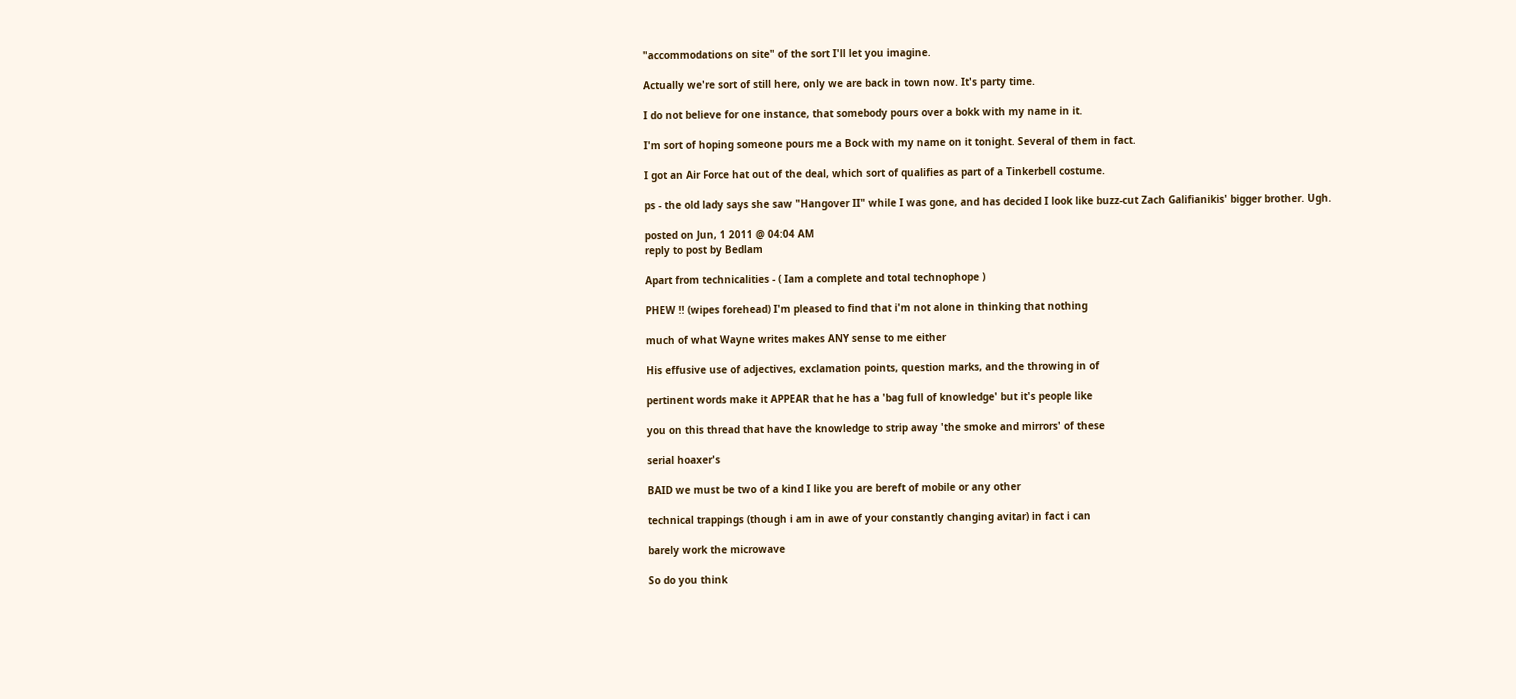"accommodations on site" of the sort I'll let you imagine.

Actually we're sort of still here, only we are back in town now. It's party time.

I do not believe for one instance, that somebody pours over a bokk with my name in it.

I'm sort of hoping someone pours me a Bock with my name on it tonight. Several of them in fact.

I got an Air Force hat out of the deal, which sort of qualifies as part of a Tinkerbell costume.

ps - the old lady says she saw "Hangover II" while I was gone, and has decided I look like buzz-cut Zach Galifianikis' bigger brother. Ugh.

posted on Jun, 1 2011 @ 04:04 AM
reply to post by Bedlam

Apart from technicalities - ( Iam a complete and total technophope )

PHEW !! (wipes forehead) I'm pleased to find that i'm not alone in thinking that nothing

much of what Wayne writes makes ANY sense to me either

His effusive use of adjectives, exclamation points, question marks, and the throwing in of

pertinent words make it APPEAR that he has a 'bag full of knowledge' but it's people like

you on this thread that have the knowledge to strip away 'the smoke and mirrors' of these

serial hoaxer's

BAID we must be two of a kind I like you are bereft of mobile or any other

technical trappings (though i am in awe of your constantly changing avitar) in fact i can

barely work the microwave

So do you think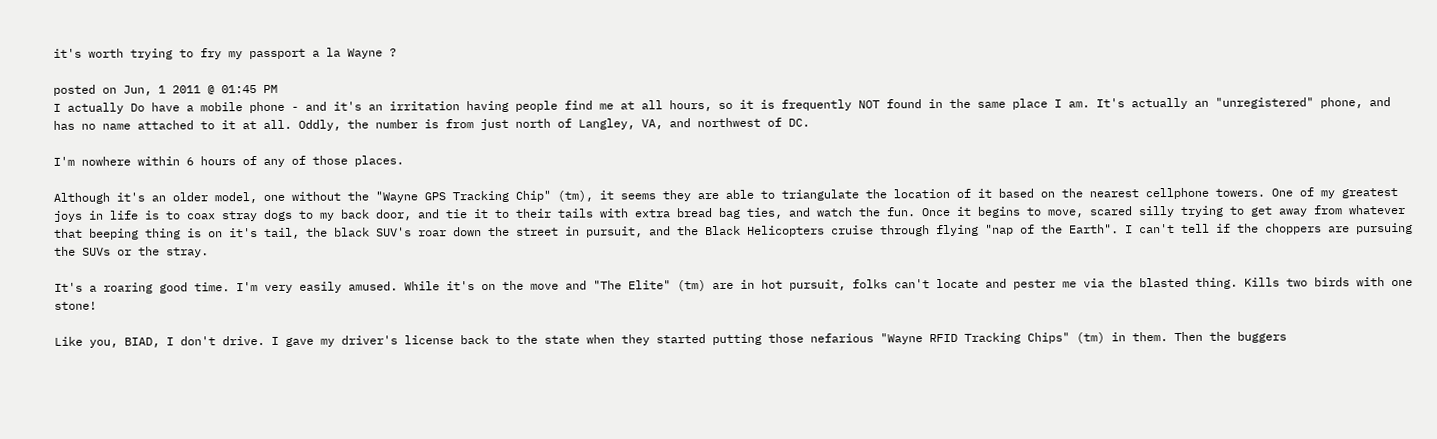it's worth trying to fry my passport a la Wayne ?

posted on Jun, 1 2011 @ 01:45 PM
I actually Do have a mobile phone - and it's an irritation having people find me at all hours, so it is frequently NOT found in the same place I am. It's actually an "unregistered" phone, and has no name attached to it at all. Oddly, the number is from just north of Langley, VA, and northwest of DC.

I'm nowhere within 6 hours of any of those places.

Although it's an older model, one without the "Wayne GPS Tracking Chip" (tm), it seems they are able to triangulate the location of it based on the nearest cellphone towers. One of my greatest joys in life is to coax stray dogs to my back door, and tie it to their tails with extra bread bag ties, and watch the fun. Once it begins to move, scared silly trying to get away from whatever that beeping thing is on it's tail, the black SUV's roar down the street in pursuit, and the Black Helicopters cruise through flying "nap of the Earth". I can't tell if the choppers are pursuing the SUVs or the stray.

It's a roaring good time. I'm very easily amused. While it's on the move and "The Elite" (tm) are in hot pursuit, folks can't locate and pester me via the blasted thing. Kills two birds with one stone!

Like you, BIAD, I don't drive. I gave my driver's license back to the state when they started putting those nefarious "Wayne RFID Tracking Chips" (tm) in them. Then the buggers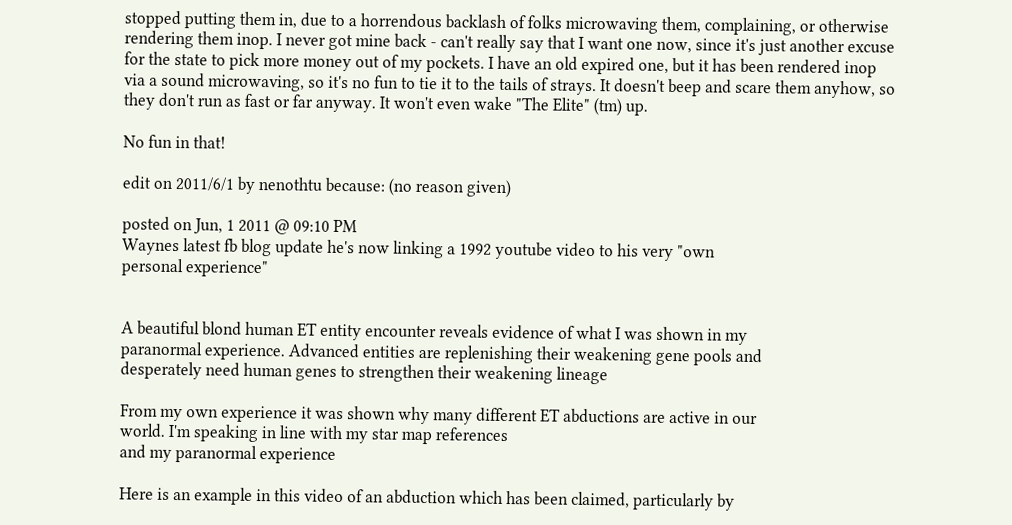stopped putting them in, due to a horrendous backlash of folks microwaving them, complaining, or otherwise rendering them inop. I never got mine back - can't really say that I want one now, since it's just another excuse for the state to pick more money out of my pockets. I have an old expired one, but it has been rendered inop via a sound microwaving, so it's no fun to tie it to the tails of strays. It doesn't beep and scare them anyhow, so they don't run as fast or far anyway. It won't even wake "The Elite" (tm) up.

No fun in that!

edit on 2011/6/1 by nenothtu because: (no reason given)

posted on Jun, 1 2011 @ 09:10 PM
Waynes latest fb blog update he's now linking a 1992 youtube video to his very "own
personal experience"


A beautiful blond human ET entity encounter reveals evidence of what I was shown in my
paranormal experience. Advanced entities are replenishing their weakening gene pools and
desperately need human genes to strengthen their weakening lineage

From my own experience it was shown why many different ET abductions are active in our
world. I'm speaking in line with my star map references
and my paranormal experience

Here is an example in this video of an abduction which has been claimed, particularly by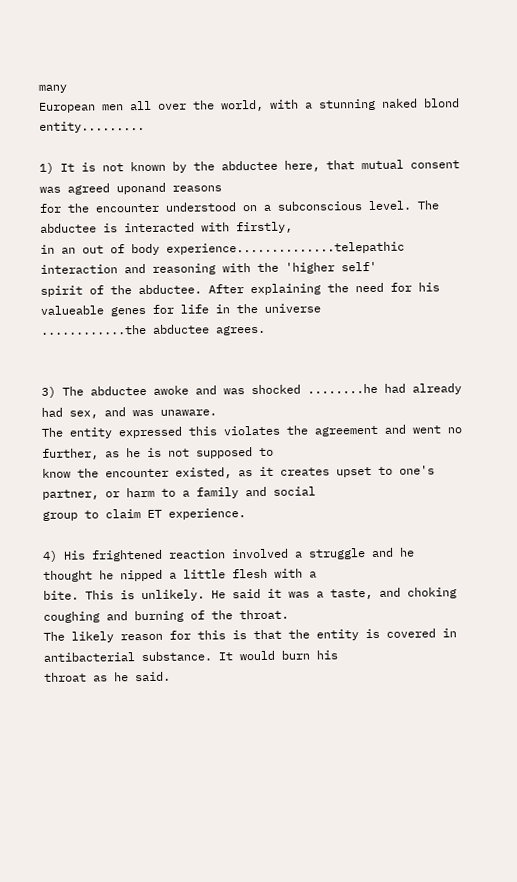many
European men all over the world, with a stunning naked blond entity.........

1) It is not known by the abductee here, that mutual consent was agreed uponand reasons
for the encounter understood on a subconscious level. The abductee is interacted with firstly,
in an out of body experience..............telepathic interaction and reasoning with the 'higher self'
spirit of the abductee. After explaining the need for his valueable genes for life in the universe
............the abductee agrees.


3) The abductee awoke and was shocked ........he had already had sex, and was unaware.
The entity expressed this violates the agreement and went no further, as he is not supposed to
know the encounter existed, as it creates upset to one's partner, or harm to a family and social
group to claim ET experience.

4) His frightened reaction involved a struggle and he thought he nipped a little flesh with a
bite. This is unlikely. He said it was a taste, and choking coughing and burning of the throat.
The likely reason for this is that the entity is covered in antibacterial substance. It would burn his
throat as he said.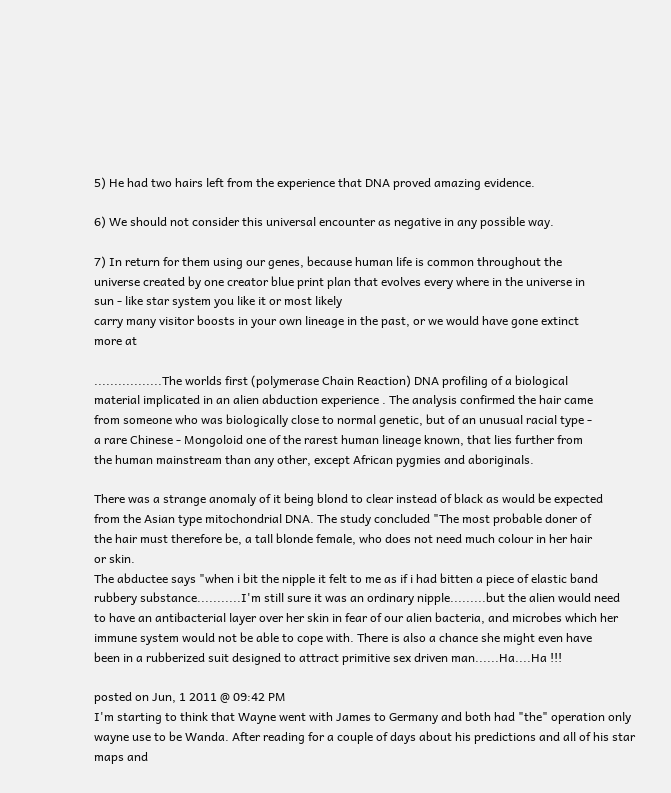5) He had two hairs left from the experience that DNA proved amazing evidence.

6) We should not consider this universal encounter as negative in any possible way.

7) In return for them using our genes, because human life is common throughout the
universe created by one creator blue print plan that evolves every where in the universe in
sun - like star system you like it or most likely
carry many visitor boosts in your own lineage in the past, or we would have gone extinct
more at

.................The worlds first (polymerase Chain Reaction) DNA profiling of a biological
material implicated in an alien abduction experience . The analysis confirmed the hair came
from someone who was biologically close to normal genetic, but of an unusual racial type -
a rare Chinese - Mongoloid one of the rarest human lineage known, that lies further from
the human mainstream than any other, except African pygmies and aboriginals.

There was a strange anomaly of it being blond to clear instead of black as would be expected
from the Asian type mitochondrial DNA. The study concluded "The most probable doner of
the hair must therefore be, a tall blonde female, who does not need much colour in her hair
or skin.
The abductee says "when i bit the nipple it felt to me as if i had bitten a piece of elastic band
rubbery substance...........I'm still sure it was an ordinary nipple.........but the alien would need
to have an antibacterial layer over her skin in fear of our alien bacteria, and microbes which her
immune system would not be able to cope with. There is also a chance she might even have
been in a rubberized suit designed to attract primitive sex driven man......Ha....Ha !!!

posted on Jun, 1 2011 @ 09:42 PM
I'm starting to think that Wayne went with James to Germany and both had "the" operation only wayne use to be Wanda. After reading for a couple of days about his predictions and all of his star maps and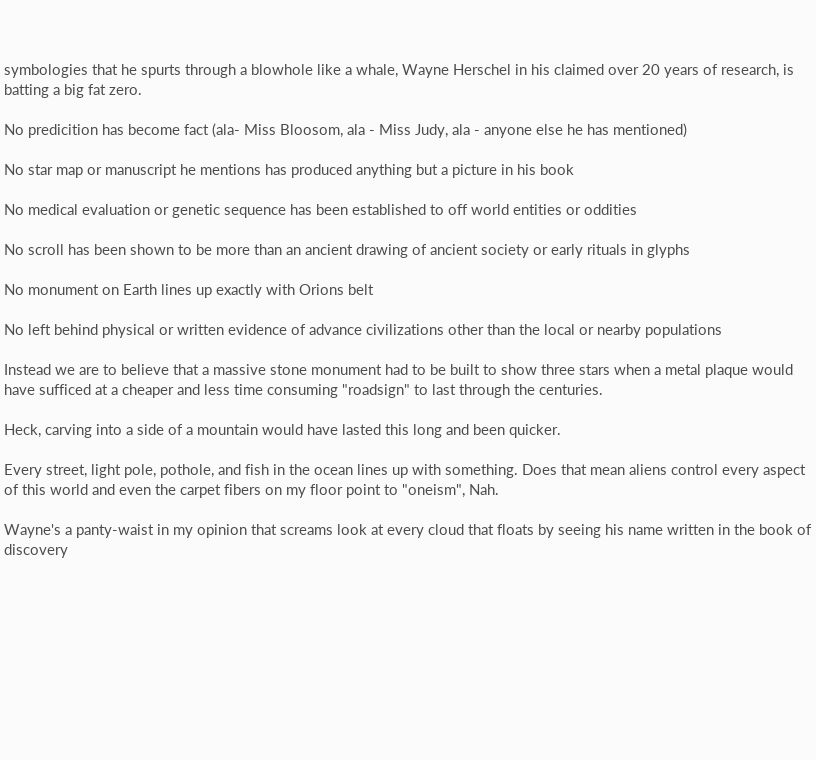symbologies that he spurts through a blowhole like a whale, Wayne Herschel in his claimed over 20 years of research, is batting a big fat zero.

No predicition has become fact (ala- Miss Bloosom, ala - Miss Judy, ala - anyone else he has mentioned)

No star map or manuscript he mentions has produced anything but a picture in his book

No medical evaluation or genetic sequence has been established to off world entities or oddities

No scroll has been shown to be more than an ancient drawing of ancient society or early rituals in glyphs

No monument on Earth lines up exactly with Orions belt

No left behind physical or written evidence of advance civilizations other than the local or nearby populations

Instead we are to believe that a massive stone monument had to be built to show three stars when a metal plaque would have sufficed at a cheaper and less time consuming "roadsign" to last through the centuries.

Heck, carving into a side of a mountain would have lasted this long and been quicker.

Every street, light pole, pothole, and fish in the ocean lines up with something. Does that mean aliens control every aspect of this world and even the carpet fibers on my floor point to "oneism", Nah.

Wayne's a panty-waist in my opinion that screams look at every cloud that floats by seeing his name written in the book of discovery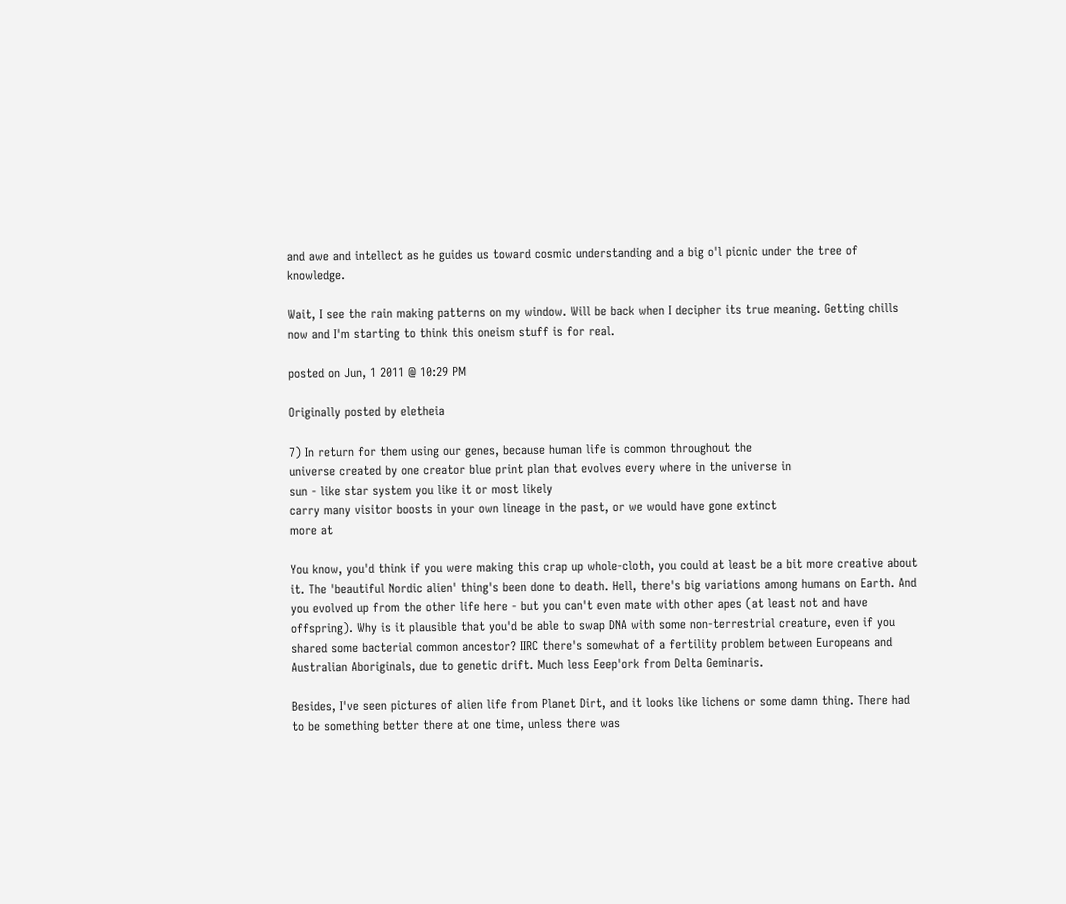and awe and intellect as he guides us toward cosmic understanding and a big o'l picnic under the tree of knowledge.

Wait, I see the rain making patterns on my window. Will be back when I decipher its true meaning. Getting chills now and I'm starting to think this oneism stuff is for real.

posted on Jun, 1 2011 @ 10:29 PM

Originally posted by eletheia

7) In return for them using our genes, because human life is common throughout the
universe created by one creator blue print plan that evolves every where in the universe in
sun - like star system you like it or most likely
carry many visitor boosts in your own lineage in the past, or we would have gone extinct
more at

You know, you'd think if you were making this crap up whole-cloth, you could at least be a bit more creative about it. The 'beautiful Nordic alien' thing's been done to death. Hell, there's big variations among humans on Earth. And you evolved up from the other life here - but you can't even mate with other apes (at least not and have offspring). Why is it plausible that you'd be able to swap DNA with some non-terrestrial creature, even if you shared some bacterial common ancestor? IIRC there's somewhat of a fertility problem between Europeans and Australian Aboriginals, due to genetic drift. Much less Eeep'ork from Delta Geminaris.

Besides, I've seen pictures of alien life from Planet Dirt, and it looks like lichens or some damn thing. There had to be something better there at one time, unless there was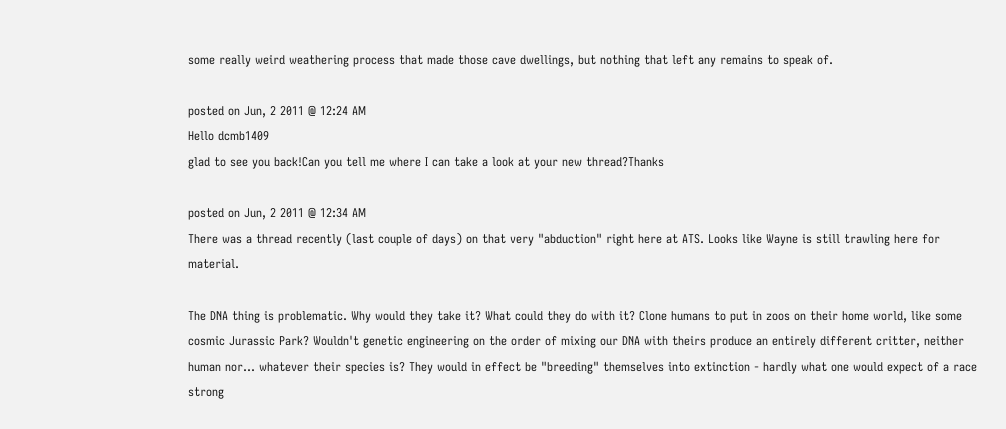some really weird weathering process that made those cave dwellings, but nothing that left any remains to speak of.

posted on Jun, 2 2011 @ 12:24 AM
Hello dcmb1409
glad to see you back!Can you tell me where I can take a look at your new thread?Thanks

posted on Jun, 2 2011 @ 12:34 AM
There was a thread recently (last couple of days) on that very "abduction" right here at ATS. Looks like Wayne is still trawling here for material.

The DNA thing is problematic. Why would they take it? What could they do with it? Clone humans to put in zoos on their home world, like some cosmic Jurassic Park? Wouldn't genetic engineering on the order of mixing our DNA with theirs produce an entirely different critter, neither human nor... whatever their species is? They would in effect be "breeding" themselves into extinction - hardly what one would expect of a race strong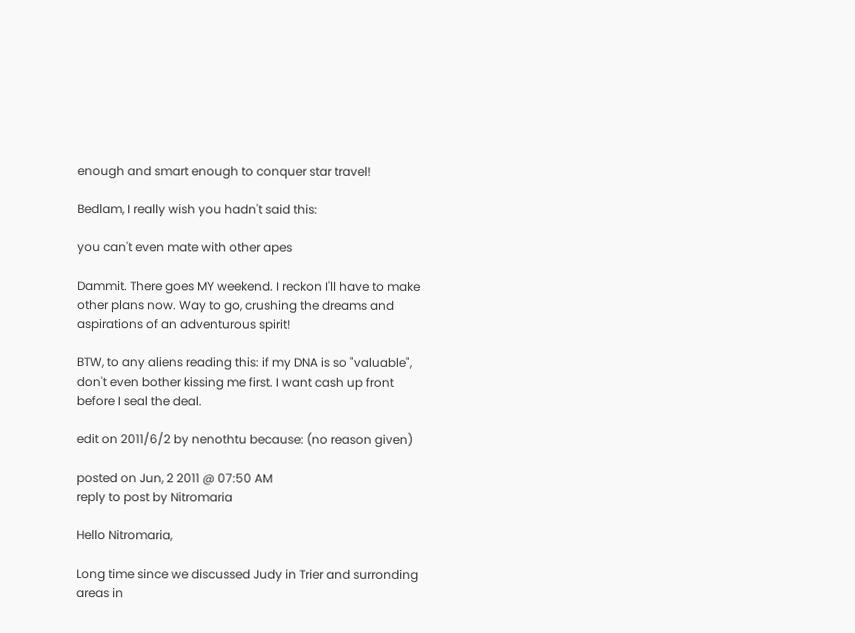enough and smart enough to conquer star travel!

Bedlam, I really wish you hadn't said this:

you can't even mate with other apes

Dammit. There goes MY weekend. I reckon I'll have to make other plans now. Way to go, crushing the dreams and aspirations of an adventurous spirit!

BTW, to any aliens reading this: if my DNA is so "valuable", don't even bother kissing me first. I want cash up front before I seal the deal.

edit on 2011/6/2 by nenothtu because: (no reason given)

posted on Jun, 2 2011 @ 07:50 AM
reply to post by Nitromaria

Hello Nitromaria,

Long time since we discussed Judy in Trier and surronding areas in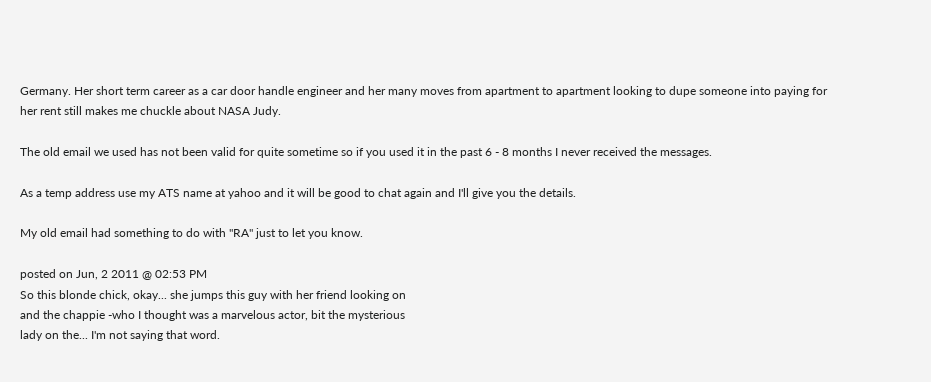Germany. Her short term career as a car door handle engineer and her many moves from apartment to apartment looking to dupe someone into paying for her rent still makes me chuckle about NASA Judy.

The old email we used has not been valid for quite sometime so if you used it in the past 6 - 8 months I never received the messages.

As a temp address use my ATS name at yahoo and it will be good to chat again and I'll give you the details.

My old email had something to do with "RA" just to let you know.

posted on Jun, 2 2011 @ 02:53 PM
So this blonde chick, okay... she jumps this guy with her friend looking on
and the chappie -who I thought was a marvelous actor, bit the mysterious
lady on the... I'm not saying that word.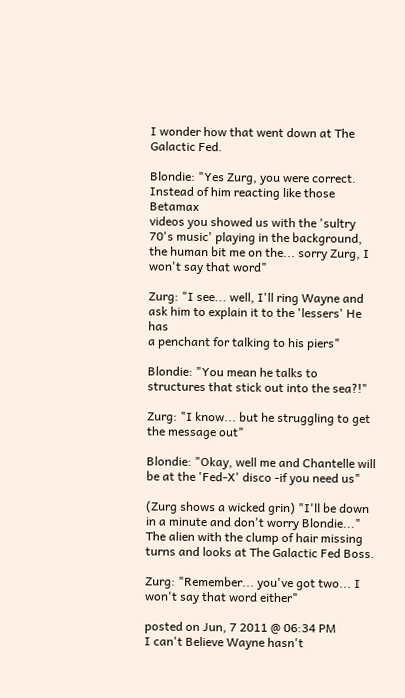I wonder how that went down at The Galactic Fed.

Blondie: "Yes Zurg, you were correct. Instead of him reacting like those Betamax
videos you showed us with the 'sultry 70's music' playing in the background,
the human bit me on the... sorry Zurg, I won't say that word"

Zurg: "I see... well, I'll ring Wayne and ask him to explain it to the 'lessers' He has
a penchant for talking to his piers"

Blondie: "You mean he talks to structures that stick out into the sea?!"

Zurg: "I know... but he struggling to get the message out"

Blondie: "Okay, well me and Chantelle will be at the 'Fed-X' disco -if you need us"

(Zurg shows a wicked grin) "I'll be down in a minute and don't worry Blondie..."
The alien with the clump of hair missing turns and looks at The Galactic Fed Boss.

Zurg: "Remember... you've got two... I won't say that word either"

posted on Jun, 7 2011 @ 06:34 PM
I can't Believe Wayne hasn't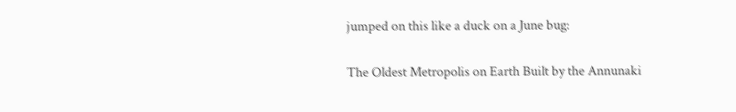jumped on this like a duck on a June bug:

The Oldest Metropolis on Earth Built by the Annunaki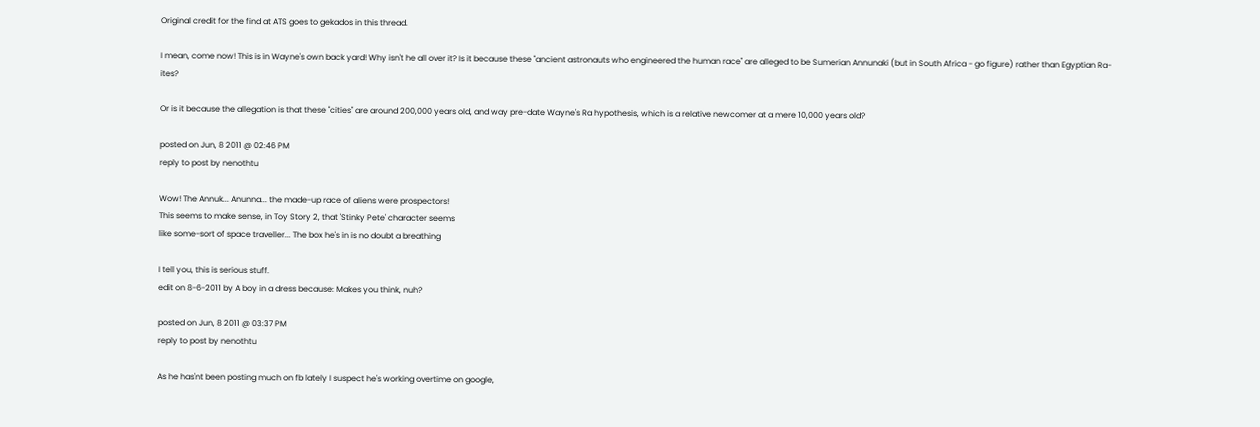Original credit for the find at ATS goes to gekados in this thread.

I mean, come now! This is in Wayne's own back yard! Why isn't he all over it? Is it because these "ancient astronauts who engineered the human race" are alleged to be Sumerian Annunaki (but in South Africa - go figure) rather than Egyptian Ra-ites?

Or is it because the allegation is that these "cities" are around 200,000 years old, and way pre-date Wayne's Ra hypothesis, which is a relative newcomer at a mere 10,000 years old?

posted on Jun, 8 2011 @ 02:46 PM
reply to post by nenothtu

Wow! The Annuk... Anunna... the made-up race of aliens were prospectors!
This seems to make sense, in Toy Story 2, that 'Stinky Pete' character seems
like some-sort of space traveller... The box he's in is no doubt a breathing

I tell you, this is serious stuff.
edit on 8-6-2011 by A boy in a dress because: Makes you think, nuh?

posted on Jun, 8 2011 @ 03:37 PM
reply to post by nenothtu

As he has'nt been posting much on fb lately I suspect he's working overtime on google,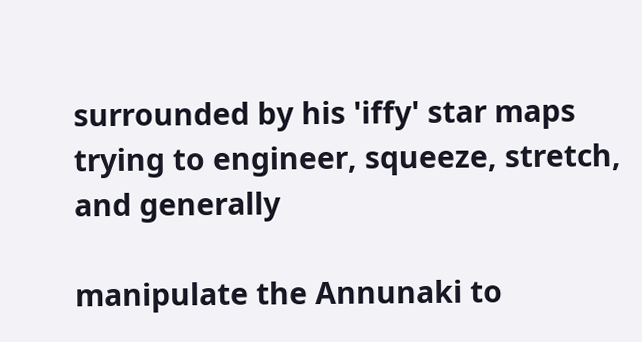surrounded by his 'iffy' star maps trying to engineer, squeeze, stretch, and generally

manipulate the Annunaki to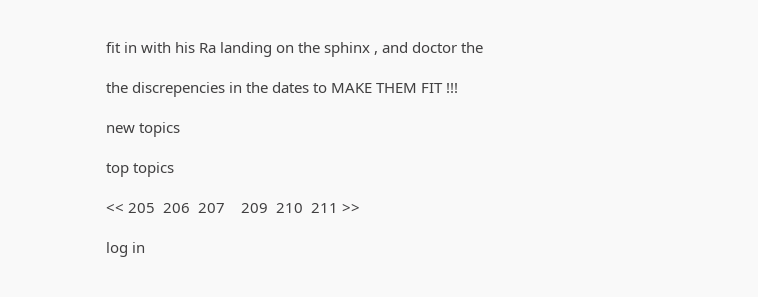fit in with his Ra landing on the sphinx , and doctor the

the discrepencies in the dates to MAKE THEM FIT !!!

new topics

top topics

<< 205  206  207    209  210  211 >>

log in